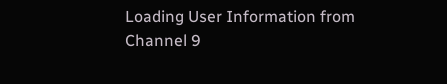Loading User Information from Channel 9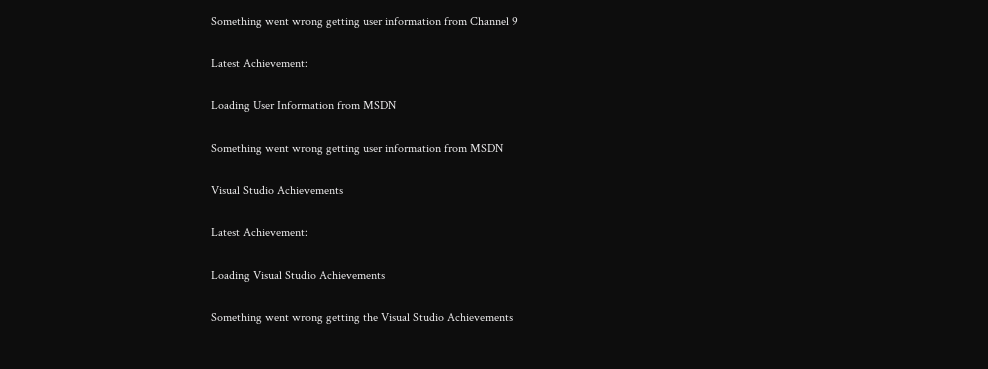Something went wrong getting user information from Channel 9

Latest Achievement:

Loading User Information from MSDN

Something went wrong getting user information from MSDN

Visual Studio Achievements

Latest Achievement:

Loading Visual Studio Achievements

Something went wrong getting the Visual Studio Achievements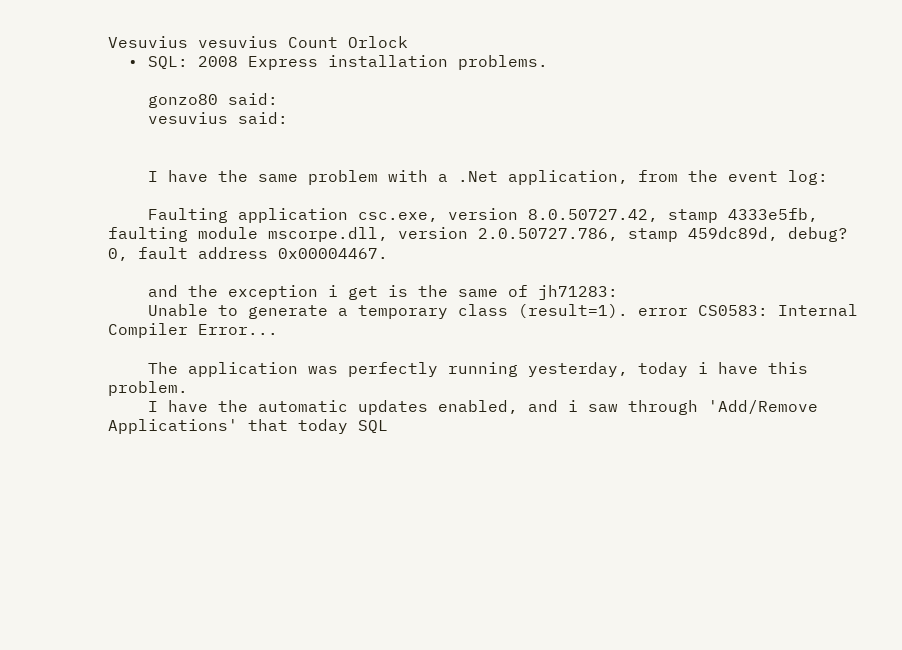Vesuvius vesuvius Count Orlock
  • SQL: 2008 Express installation problems.

    gonzo80 said:
    vesuvius said:


    I have the same problem with a .Net application, from the event log:

    Faulting application csc.exe, version 8.0.50727.42, stamp 4333e5fb, faulting module mscorpe.dll, version 2.0.50727.786, stamp 459dc89d, debug? 0, fault address 0x00004467.

    and the exception i get is the same of jh71283:
    Unable to generate a temporary class (result=1). error CS0583: Internal Compiler Error...

    The application was perfectly running yesterday, today i have this problem.
    I have the automatic updates enabled, and i saw through 'Add/Remove Applications' that today SQL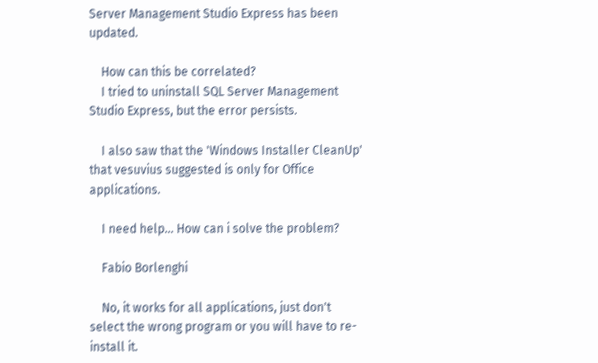Server Management Studio Express has been updated.

    How can this be correlated?
    I tried to uninstall SQL Server Management Studio Express, but the error persists.

    I also saw that the 'Windows Installer CleanUp' that vesuvius suggested is only for Office applications.

    I need help... How can i solve the problem?

    Fabio Borlenghi

    No, it works for all applications, just don't select the wrong program or you will have to re-install it.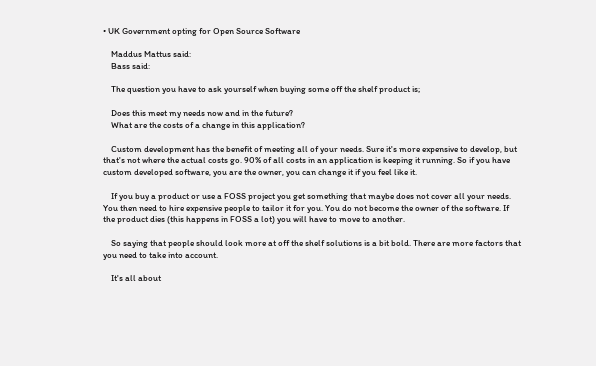• UK Government opting for Open Source Software

    Maddus Mattus said:
    Bass said:

    The question you have to ask yourself when buying some off the shelf product is;

    Does this meet my needs now and in the future?
    What are the costs of a change in this application?

    Custom development has the benefit of meeting all of your needs. Sure it's more expensive to develop, but that's not where the actual costs go. 90% of all costs in an application is keeping it running. So if you have custom developed software, you are the owner, you can change it if you feel like it.

    If you buy a product or use a FOSS project you get something that maybe does not cover all your needs. You then need to hire expensive people to tailor it for you. You do not become the owner of the software. If the product dies (this happens in FOSS a lot) you will have to move to another.

    So saying that people should look more at off the shelf solutions is a bit bold. There are more factors that you need to take into account.

    It's all about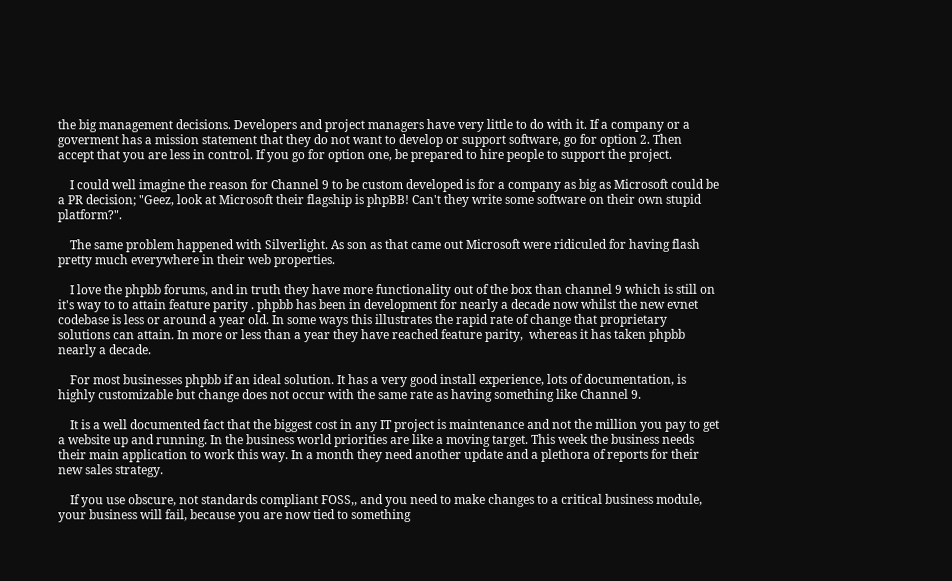the big management decisions. Developers and project managers have very little to do with it. If a company or a goverment has a mission statement that they do not want to develop or support software, go for option 2. Then accept that you are less in control. If you go for option one, be prepared to hire people to support the project.

    I could well imagine the reason for Channel 9 to be custom developed is for a company as big as Microsoft could be a PR decision; "Geez, look at Microsoft their flagship is phpBB! Can't they write some software on their own stupid platform?".

    The same problem happened with Silverlight. As son as that came out Microsoft were ridiculed for having flash pretty much everywhere in their web properties.

    I love the phpbb forums, and in truth they have more functionality out of the box than channel 9 which is still on it's way to to attain feature parity . phpbb has been in development for nearly a decade now whilst the new evnet codebase is less or around a year old. In some ways this illustrates the rapid rate of change that proprietary solutions can attain. In more or less than a year they have reached feature parity,  whereas it has taken phpbb nearly a decade.

    For most businesses phpbb if an ideal solution. It has a very good install experience, lots of documentation, is highly customizable but change does not occur with the same rate as having something like Channel 9.

    It is a well documented fact that the biggest cost in any IT project is maintenance and not the million you pay to get a website up and running. In the business world priorities are like a moving target. This week the business needs their main application to work this way. In a month they need another update and a plethora of reports for their new sales strategy.

    If you use obscure, not standards compliant FOSS,, and you need to make changes to a critical business module, your business will fail, because you are now tied to something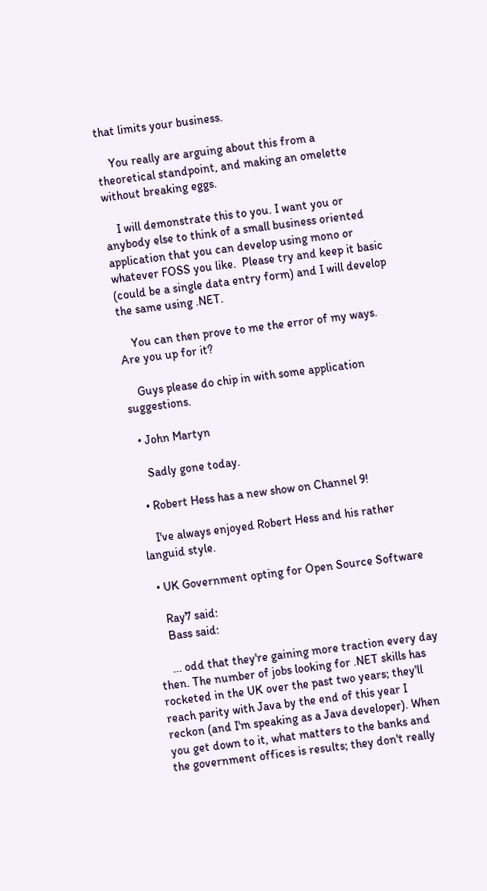that limits your business.

    You really are arguing about this from a theoretical standpoint, and making an omelette without breaking eggs.

    I will demonstrate this to you. I want you or anybody else to think of a small business oriented application that you can develop using mono or whatever FOSS you like.  Please try and keep it basic (could be a single data entry form) and I will develop the same using .NET.

    You can then prove to me the error of my ways. Are you up for it?

    Guys please do chip in with some application suggestions.

  • John Martyn

    Sadly gone today.

  • Robert Hess has a new show on Channel 9!

    I've always enjoyed Robert Hess and his rather languid style.

  • UK Government opting for Open Source Software

    Ray7 said:
    Bass said:

    ... odd that they're gaining more traction every day then. The number of jobs looking for .NET skills has rocketed in the UK over the past two years; they'll reach parity with Java by the end of this year I reckon (and I'm speaking as a Java developer). When you get down to it, what matters to the banks and the government offices is results; they don't really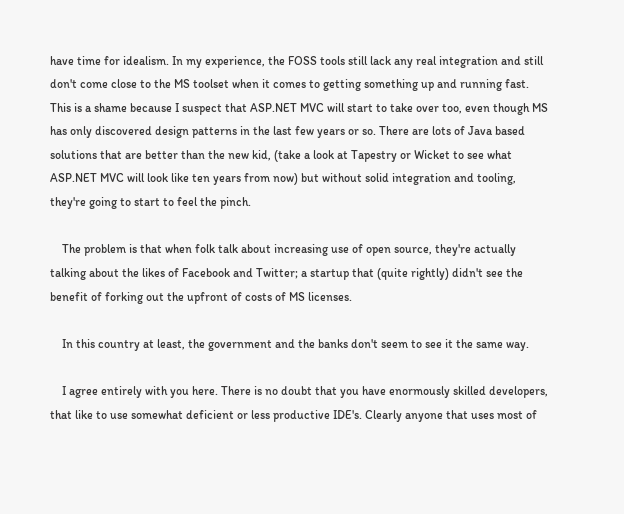have time for idealism. In my experience, the FOSS tools still lack any real integration and still don't come close to the MS toolset when it comes to getting something up and running fast. This is a shame because I suspect that ASP.NET MVC will start to take over too, even though MS has only discovered design patterns in the last few years or so. There are lots of Java based solutions that are better than the new kid, (take a look at Tapestry or Wicket to see what ASP.NET MVC will look like ten years from now) but without solid integration and tooling, they're going to start to feel the pinch.

    The problem is that when folk talk about increasing use of open source, they're actually talking about the likes of Facebook and Twitter; a startup that (quite rightly) didn't see the benefit of forking out the upfront of costs of MS licenses.

    In this country at least, the government and the banks don't seem to see it the same way.

    I agree entirely with you here. There is no doubt that you have enormously skilled developers, that like to use somewhat deficient or less productive IDE's. Clearly anyone that uses most of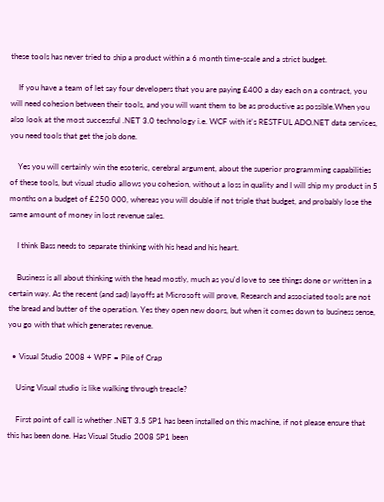these tools has never tried to ship a product within a 6 month time-scale and a strict budget.

    If you have a team of let say four developers that you are paying £400 a day each on a contract, you will need cohesion between their tools, and you will want them to be as productive as possible.When you also look at the most successful .NET 3.0 technology i.e. WCF with it's RESTFUL ADO.NET data services, you need tools that get the job done.

    Yes you will certainly win the esoteric, cerebral argument, about the superior programming capabilities of these tools, but visual studio allows you cohesion, without a loss in quality and I will ship my product in 5 months on a budget of £250 000, whereas you will double if not triple that budget, and probably lose the same amount of money in lost revenue sales.

    I think Bass needs to separate thinking with his head and his heart.

    Business is all about thinking with the head mostly, much as you'd love to see things done or written in a certain way. As the recent (and sad) layoffs at Microsoft will prove, Research and associated tools are not the bread and butter of the operation. Yes they open new doors, but when it comes down to business sense, you go with that which generates revenue.

  • Visual Studio 2008 + WPF = Pile of Crap

    Using Visual studio is like walking through treacle?

    First point of call is whether .NET 3.5 SP1 has been installed on this machine, if not please ensure that this has been done. Has Visual Studio 2008 SP1 been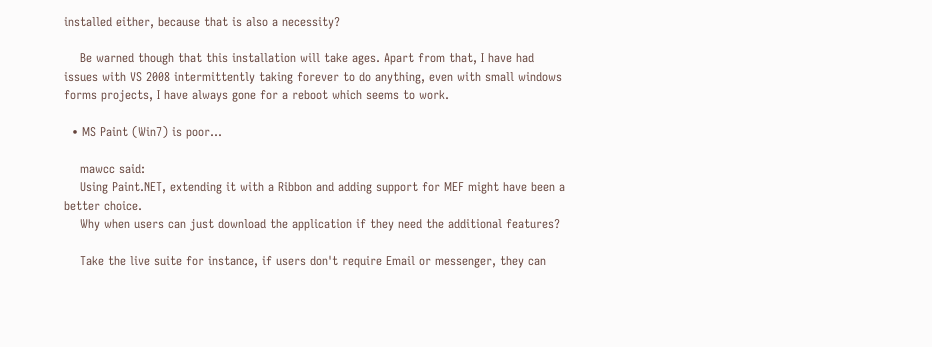installed either, because that is also a necessity?

    Be warned though that this installation will take ages. Apart from that, I have had issues with VS 2008 intermittently taking forever to do anything, even with small windows forms projects, I have always gone for a reboot which seems to work.

  • MS Paint (Win7) is poor...

    mawcc said:
    Using Paint.NET, extending it with a Ribbon and adding support for MEF might have been a better choice.
    Why when users can just download the application if they need the additional features?

    Take the live suite for instance, if users don't require Email or messenger, they can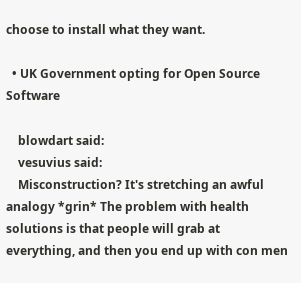choose to install what they want.

  • UK Government opting for Open Source Software

    blowdart said:
    vesuvius said:
    Misconstruction? It's stretching an awful analogy *grin* The problem with health solutions is that people will grab at everything, and then you end up with con men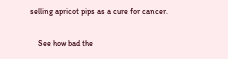selling apricot pips as a cure for cancer.

    See how bad the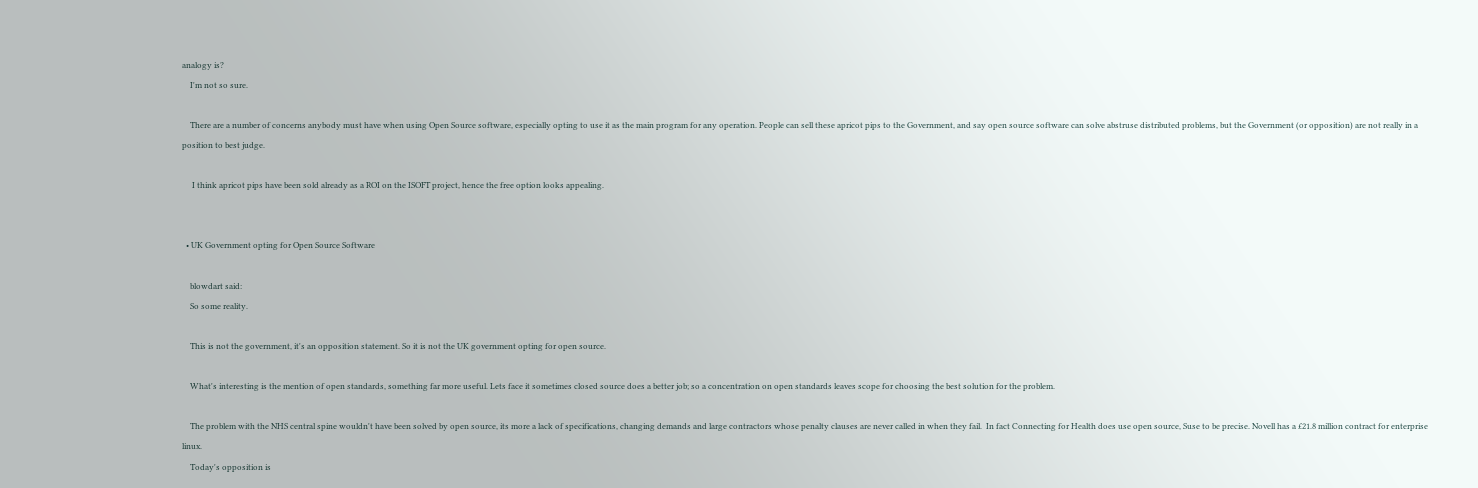analogy is?
    I'm not so sure.

    There are a number of concerns anybody must have when using Open Source software, especially opting to use it as the main program for any operation. People can sell these apricot pips to the Government, and say open source software can solve abstruse distributed problems, but the Government (or opposition) are not really in a position to best judge.

     I think apricot pips have been sold already as a ROI on the ISOFT project, hence the free option looks appealing.


  • UK Government opting for Open Source Software

    blowdart said:
    So some reality.

    This is not the government, it's an opposition statement. So it is not the UK government opting for open source.

    What's interesting is the mention of open standards, something far more useful. Lets face it sometimes closed source does a better job; so a concentration on open standards leaves scope for choosing the best solution for the problem.

    The problem with the NHS central spine wouldn't have been solved by open source, its more a lack of specifications, changing demands and large contractors whose penalty clauses are never called in when they fail.  In fact Connecting for Health does use open source, Suse to be precise. Novell has a £21.8 million contract for enterprise linux.
    Today's opposition is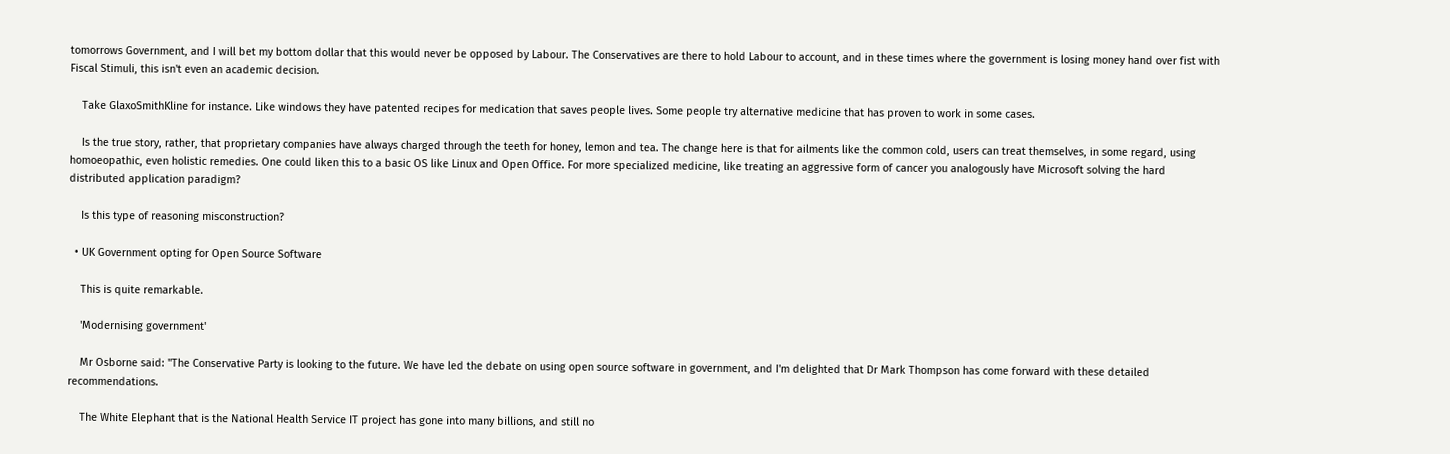tomorrows Government, and I will bet my bottom dollar that this would never be opposed by Labour. The Conservatives are there to hold Labour to account, and in these times where the government is losing money hand over fist with Fiscal Stimuli, this isn't even an academic decision.

    Take GlaxoSmithKline for instance. Like windows they have patented recipes for medication that saves people lives. Some people try alternative medicine that has proven to work in some cases.

    Is the true story, rather, that proprietary companies have always charged through the teeth for honey, lemon and tea. The change here is that for ailments like the common cold, users can treat themselves, in some regard, using homoeopathic, even holistic remedies. One could liken this to a basic OS like Linux and Open Office. For more specialized medicine, like treating an aggressive form of cancer you analogously have Microsoft solving the hard distributed application paradigm?

    Is this type of reasoning misconstruction?

  • UK Government opting for Open Source Software

    This is quite remarkable.

    'Modernising government'

    Mr Osborne said: "The Conservative Party is looking to the future. We have led the debate on using open source software in government, and I'm delighted that Dr Mark Thompson has come forward with these detailed recommendations.

    The White Elephant that is the National Health Service IT project has gone into many billions, and still no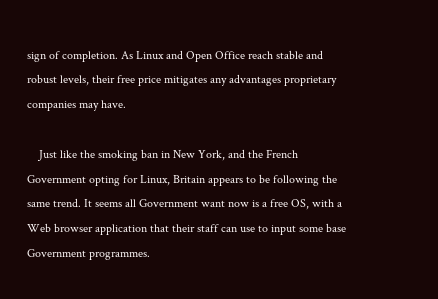sign of completion. As Linux and Open Office reach stable and robust levels, their free price mitigates any advantages proprietary companies may have.

    Just like the smoking ban in New York, and the French Government opting for Linux, Britain appears to be following the same trend. It seems all Government want now is a free OS, with a Web browser application that their staff can use to input some base Government programmes.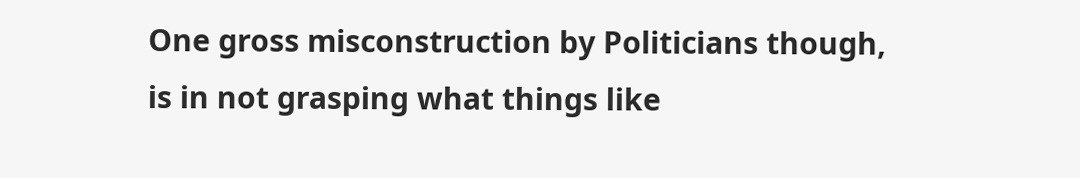One gross misconstruction by Politicians though, is in not grasping what things like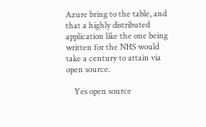Azure bring to the table, and that a highly distributed application like the one being written for the NHS would take a century to attain via open source.

    Yes open source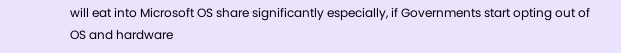will eat into Microsoft OS share significantly especially, if Governments start opting out of OS and hardware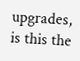upgrades, is this the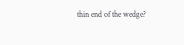thin end of the wedge?